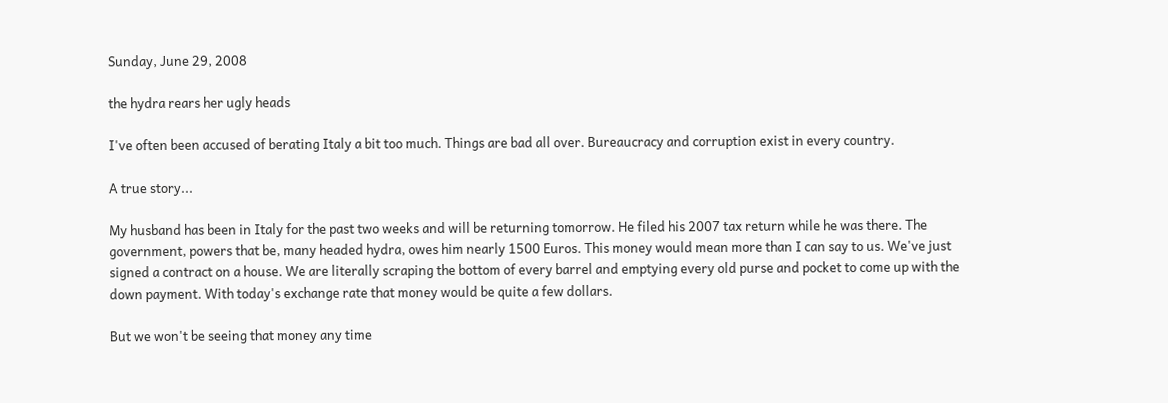Sunday, June 29, 2008

the hydra rears her ugly heads

I've often been accused of berating Italy a bit too much. Things are bad all over. Bureaucracy and corruption exist in every country.

A true story...

My husband has been in Italy for the past two weeks and will be returning tomorrow. He filed his 2007 tax return while he was there. The government, powers that be, many headed hydra, owes him nearly 1500 Euros. This money would mean more than I can say to us. We've just signed a contract on a house. We are literally scraping the bottom of every barrel and emptying every old purse and pocket to come up with the down payment. With today's exchange rate that money would be quite a few dollars.

But we won't be seeing that money any time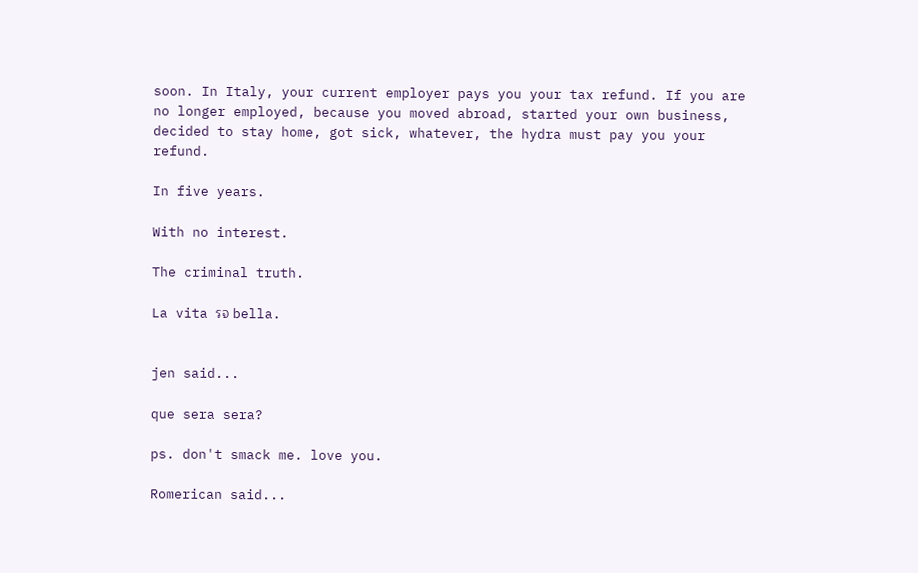soon. In Italy, your current employer pays you your tax refund. If you are no longer employed, because you moved abroad, started your own business, decided to stay home, got sick, whatever, the hydra must pay you your refund.

In five years.

With no interest.

The criminal truth.

La vita รจ bella.


jen said...

que sera sera?

ps. don't smack me. love you.

Romerican said...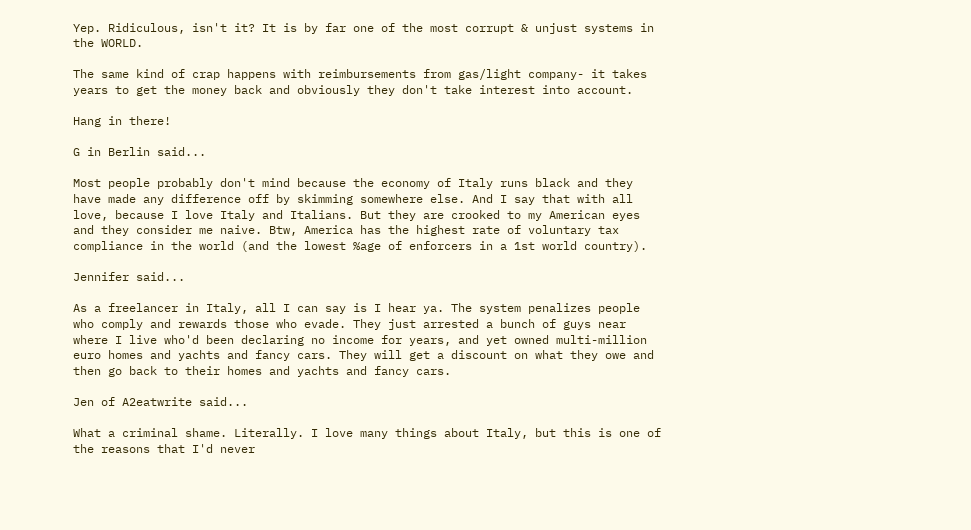Yep. Ridiculous, isn't it? It is by far one of the most corrupt & unjust systems in the WORLD.

The same kind of crap happens with reimbursements from gas/light company- it takes years to get the money back and obviously they don't take interest into account.

Hang in there!

G in Berlin said...

Most people probably don't mind because the economy of Italy runs black and they have made any difference off by skimming somewhere else. And I say that with all love, because I love Italy and Italians. But they are crooked to my American eyes and they consider me naive. Btw, America has the highest rate of voluntary tax compliance in the world (and the lowest %age of enforcers in a 1st world country).

Jennifer said...

As a freelancer in Italy, all I can say is I hear ya. The system penalizes people who comply and rewards those who evade. They just arrested a bunch of guys near where I live who'd been declaring no income for years, and yet owned multi-million euro homes and yachts and fancy cars. They will get a discount on what they owe and then go back to their homes and yachts and fancy cars.

Jen of A2eatwrite said...

What a criminal shame. Literally. I love many things about Italy, but this is one of the reasons that I'd never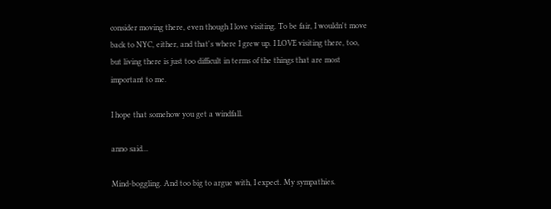consider moving there, even though I love visiting. To be fair, I wouldn't move back to NYC, either, and that's where I grew up. I LOVE visiting there, too, but living there is just too difficult in terms of the things that are most important to me.

I hope that somehow you get a windfall.

anno said...

Mind-boggling. And too big to argue with, I expect. My sympathies.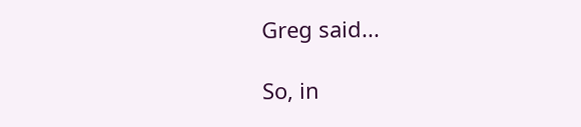Greg said...

So, in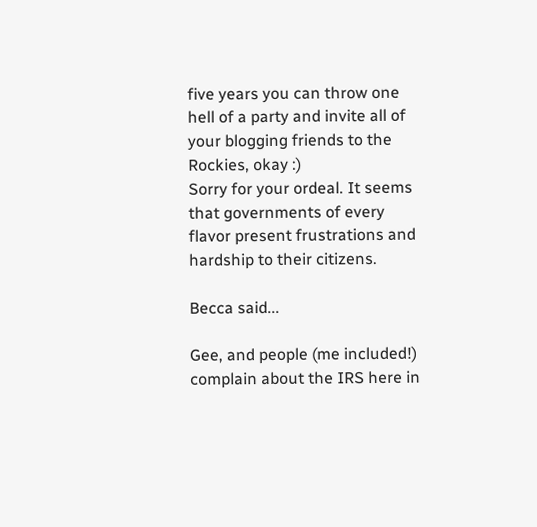five years you can throw one hell of a party and invite all of your blogging friends to the Rockies, okay :)
Sorry for your ordeal. It seems that governments of every flavor present frustrations and hardship to their citizens.

Becca said...

Gee, and people (me included!) complain about the IRS here in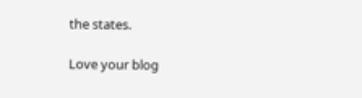the states.

Love your blog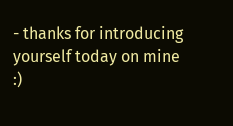- thanks for introducing yourself today on mine :)